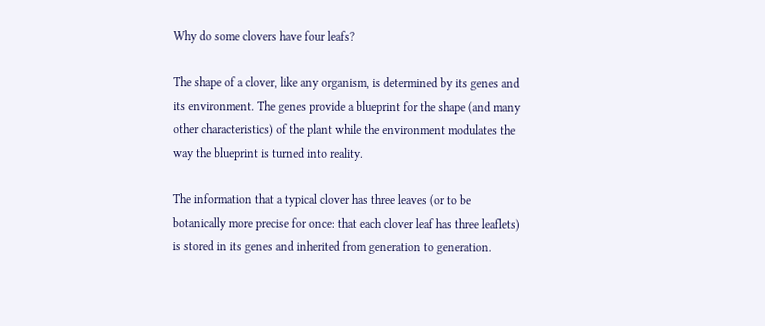Why do some clovers have four leafs?

The shape of a clover, like any organism, is determined by its genes and its environment. The genes provide a blueprint for the shape (and many other characteristics) of the plant while the environment modulates the way the blueprint is turned into reality.

The information that a typical clover has three leaves (or to be botanically more precise for once: that each clover leaf has three leaflets) is stored in its genes and inherited from generation to generation.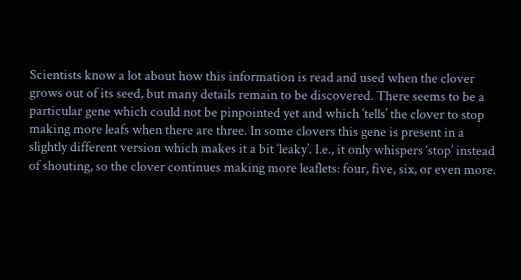Scientists know a lot about how this information is read and used when the clover grows out of its seed, but many details remain to be discovered. There seems to be a particular gene which could not be pinpointed yet and which ‘tells’ the clover to stop making more leafs when there are three. In some clovers this gene is present in a slightly different version which makes it a bit ‘leaky’. I.e., it only whispers ‘stop’ instead of shouting, so the clover continues making more leaflets: four, five, six, or even more.